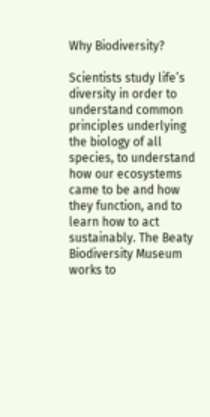Why Biodiversity?

Scientists study life’s diversity in order to understand common principles underlying the biology of all species, to understand how our ecosystems came to be and how they function, and to learn how to act sustainably. The Beaty Biodiversity Museum works to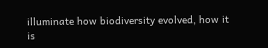illuminate how biodiversity evolved, how it is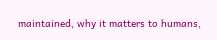maintained, why it matters to humans,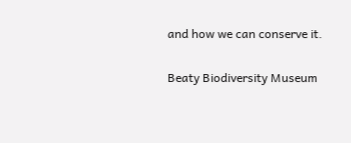and how we can conserve it.

Beaty Biodiversity Museum